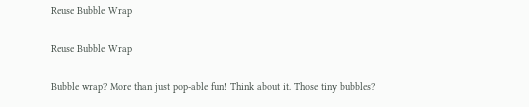Reuse Bubble Wrap

Reuse Bubble Wrap

Bubble wrap? More than just pop-able fun! Think about it. Those tiny bubbles?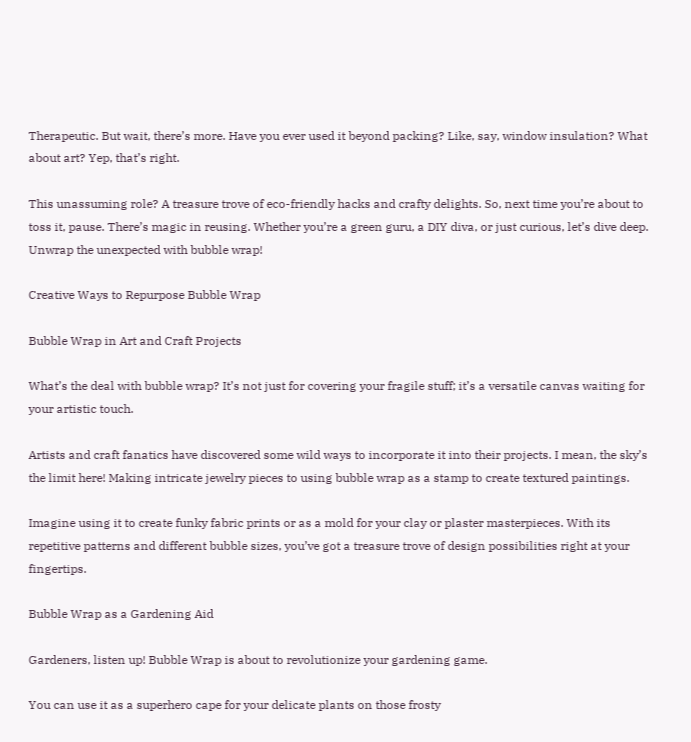Therapeutic. But wait, there’s more. Have you ever used it beyond packing? Like, say, window insulation? What about art? Yep, that’s right.

This unassuming role? A treasure trove of eco-friendly hacks and crafty delights. So, next time you’re about to toss it, pause. There’s magic in reusing. Whether you’re a green guru, a DIY diva, or just curious, let’s dive deep. Unwrap the unexpected with bubble wrap!

Creative Ways to Repurpose Bubble Wrap

Bubble Wrap in Art and Craft Projects

What’s the deal with bubble wrap? It’s not just for covering your fragile stuff; it’s a versatile canvas waiting for your artistic touch.

Artists and craft fanatics have discovered some wild ways to incorporate it into their projects. I mean, the sky’s the limit here! Making intricate jewelry pieces to using bubble wrap as a stamp to create textured paintings.

Imagine using it to create funky fabric prints or as a mold for your clay or plaster masterpieces. With its repetitive patterns and different bubble sizes, you’ve got a treasure trove of design possibilities right at your fingertips.

Bubble Wrap as a Gardening Aid

Gardeners, listen up! Bubble Wrap is about to revolutionize your gardening game.

You can use it as a superhero cape for your delicate plants on those frosty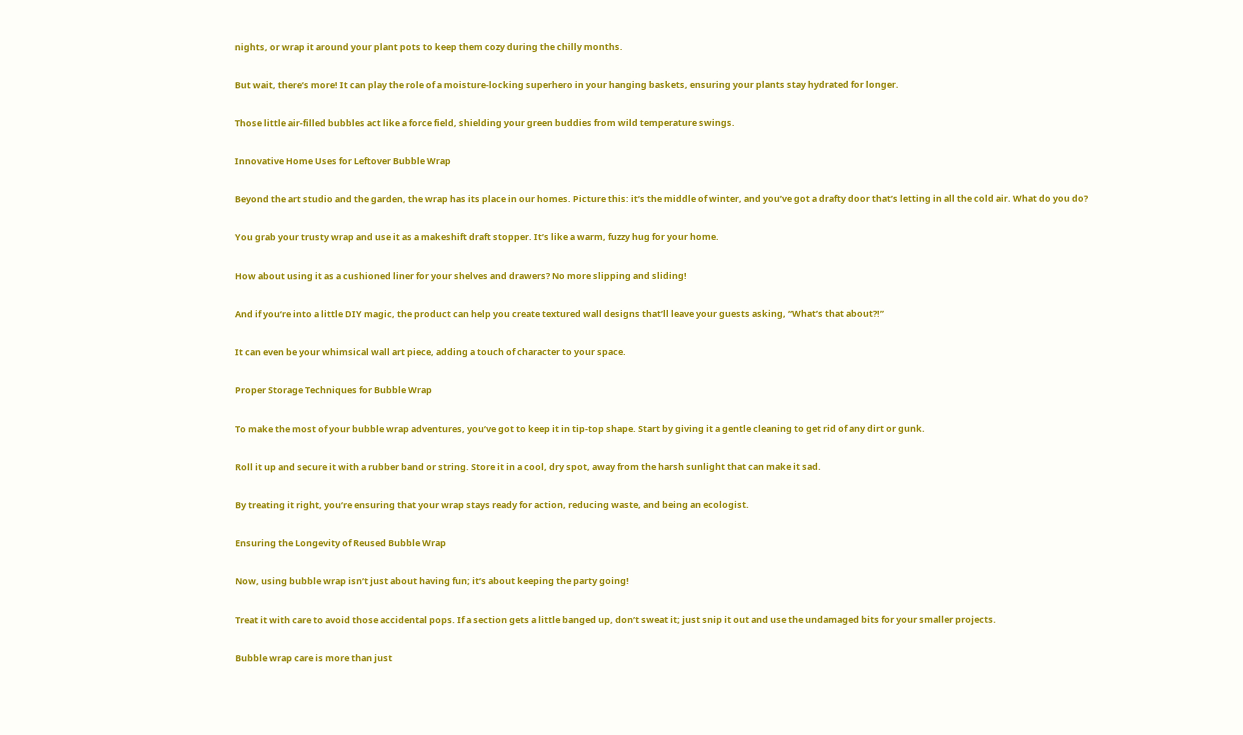nights, or wrap it around your plant pots to keep them cozy during the chilly months.

But wait, there’s more! It can play the role of a moisture-locking superhero in your hanging baskets, ensuring your plants stay hydrated for longer.

Those little air-filled bubbles act like a force field, shielding your green buddies from wild temperature swings.

Innovative Home Uses for Leftover Bubble Wrap

Beyond the art studio and the garden, the wrap has its place in our homes. Picture this: it’s the middle of winter, and you’ve got a drafty door that’s letting in all the cold air. What do you do?

You grab your trusty wrap and use it as a makeshift draft stopper. It’s like a warm, fuzzy hug for your home.

How about using it as a cushioned liner for your shelves and drawers? No more slipping and sliding!

And if you’re into a little DIY magic, the product can help you create textured wall designs that’ll leave your guests asking, “What’s that about?!”

It can even be your whimsical wall art piece, adding a touch of character to your space.

Proper Storage Techniques for Bubble Wrap

To make the most of your bubble wrap adventures, you’ve got to keep it in tip-top shape. Start by giving it a gentle cleaning to get rid of any dirt or gunk.

Roll it up and secure it with a rubber band or string. Store it in a cool, dry spot, away from the harsh sunlight that can make it sad.

By treating it right, you’re ensuring that your wrap stays ready for action, reducing waste, and being an ecologist.

Ensuring the Longevity of Reused Bubble Wrap

Now, using bubble wrap isn’t just about having fun; it’s about keeping the party going!

Treat it with care to avoid those accidental pops. If a section gets a little banged up, don’t sweat it; just snip it out and use the undamaged bits for your smaller projects.

Bubble wrap care is more than just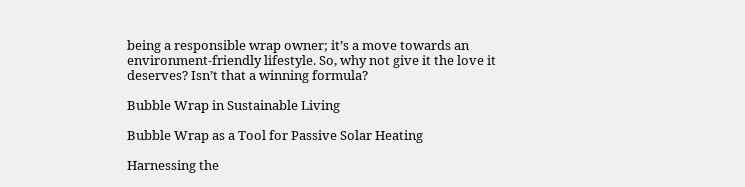being a responsible wrap owner; it’s a move towards an environment-friendly lifestyle. So, why not give it the love it deserves? Isn’t that a winning formula?

Bubble Wrap in Sustainable Living

Bubble Wrap as a Tool for Passive Solar Heating

Harnessing the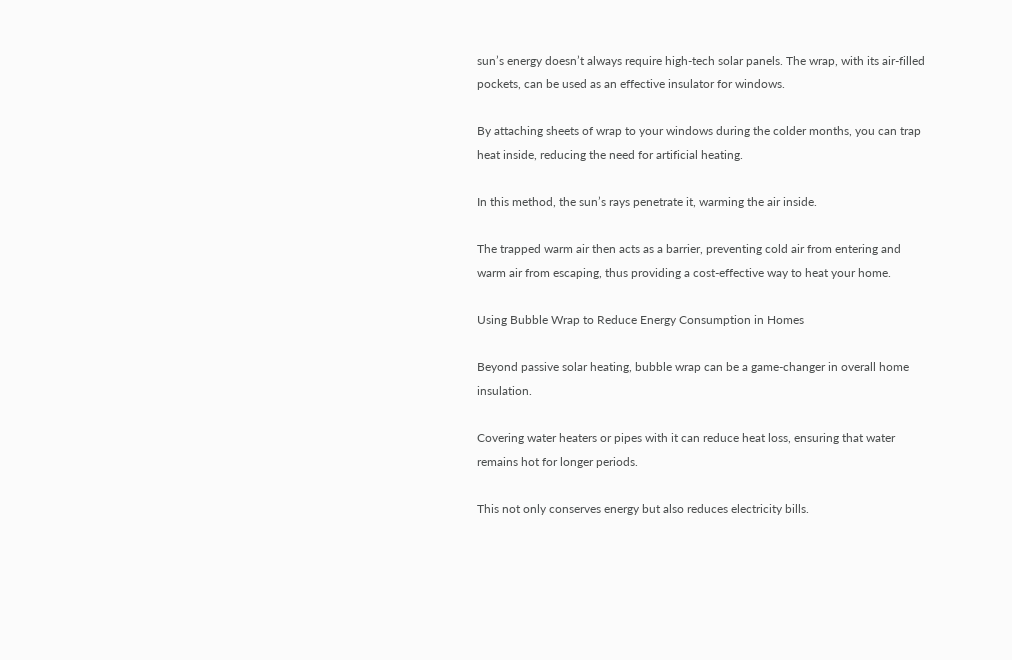sun’s energy doesn’t always require high-tech solar panels. The wrap, with its air-filled pockets, can be used as an effective insulator for windows.

By attaching sheets of wrap to your windows during the colder months, you can trap heat inside, reducing the need for artificial heating.

In this method, the sun’s rays penetrate it, warming the air inside.

The trapped warm air then acts as a barrier, preventing cold air from entering and warm air from escaping, thus providing a cost-effective way to heat your home.

Using Bubble Wrap to Reduce Energy Consumption in Homes

Beyond passive solar heating, bubble wrap can be a game-changer in overall home insulation.

Covering water heaters or pipes with it can reduce heat loss, ensuring that water remains hot for longer periods.

This not only conserves energy but also reduces electricity bills.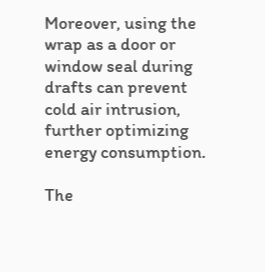Moreover, using the wrap as a door or window seal during drafts can prevent cold air intrusion, further optimizing energy consumption.

The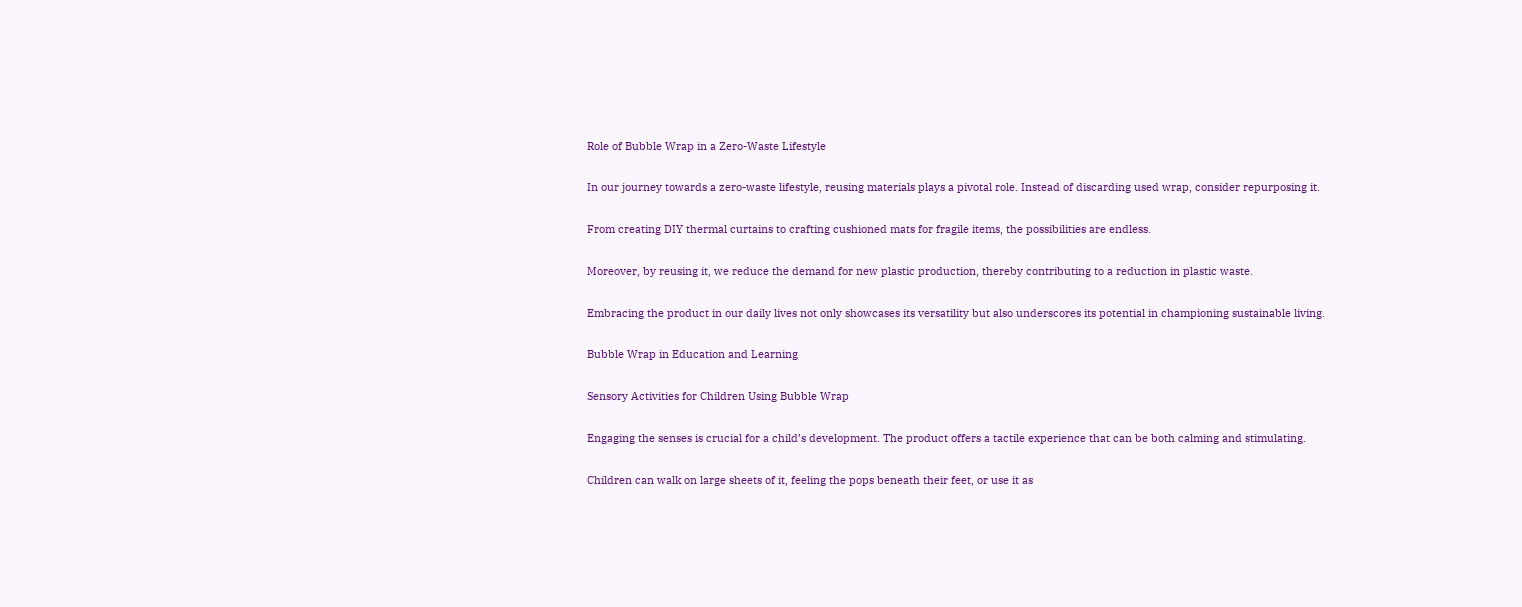Role of Bubble Wrap in a Zero-Waste Lifestyle

In our journey towards a zero-waste lifestyle, reusing materials plays a pivotal role. Instead of discarding used wrap, consider repurposing it.

From creating DIY thermal curtains to crafting cushioned mats for fragile items, the possibilities are endless.

Moreover, by reusing it, we reduce the demand for new plastic production, thereby contributing to a reduction in plastic waste.

Embracing the product in our daily lives not only showcases its versatility but also underscores its potential in championing sustainable living.

Bubble Wrap in Education and Learning

Sensory Activities for Children Using Bubble Wrap

Engaging the senses is crucial for a child’s development. The product offers a tactile experience that can be both calming and stimulating.

Children can walk on large sheets of it, feeling the pops beneath their feet, or use it as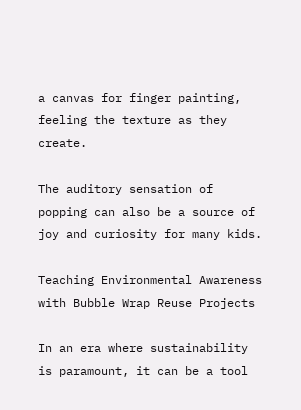a canvas for finger painting, feeling the texture as they create.

The auditory sensation of popping can also be a source of joy and curiosity for many kids.

Teaching Environmental Awareness with Bubble Wrap Reuse Projects

In an era where sustainability is paramount, it can be a tool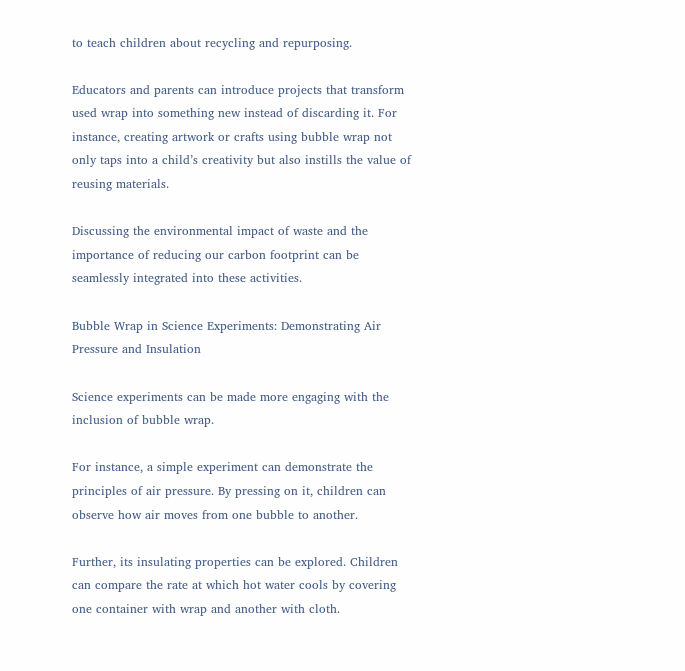to teach children about recycling and repurposing.

Educators and parents can introduce projects that transform used wrap into something new instead of discarding it. For instance, creating artwork or crafts using bubble wrap not only taps into a child’s creativity but also instills the value of reusing materials.

Discussing the environmental impact of waste and the importance of reducing our carbon footprint can be seamlessly integrated into these activities.

Bubble Wrap in Science Experiments: Demonstrating Air Pressure and Insulation

Science experiments can be made more engaging with the inclusion of bubble wrap.

For instance, a simple experiment can demonstrate the principles of air pressure. By pressing on it, children can observe how air moves from one bubble to another.

Further, its insulating properties can be explored. Children can compare the rate at which hot water cools by covering one container with wrap and another with cloth.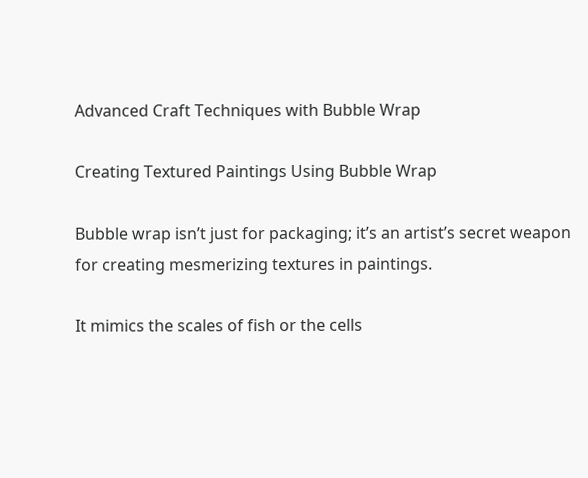Advanced Craft Techniques with Bubble Wrap

Creating Textured Paintings Using Bubble Wrap

Bubble wrap isn’t just for packaging; it’s an artist’s secret weapon for creating mesmerizing textures in paintings.

It mimics the scales of fish or the cells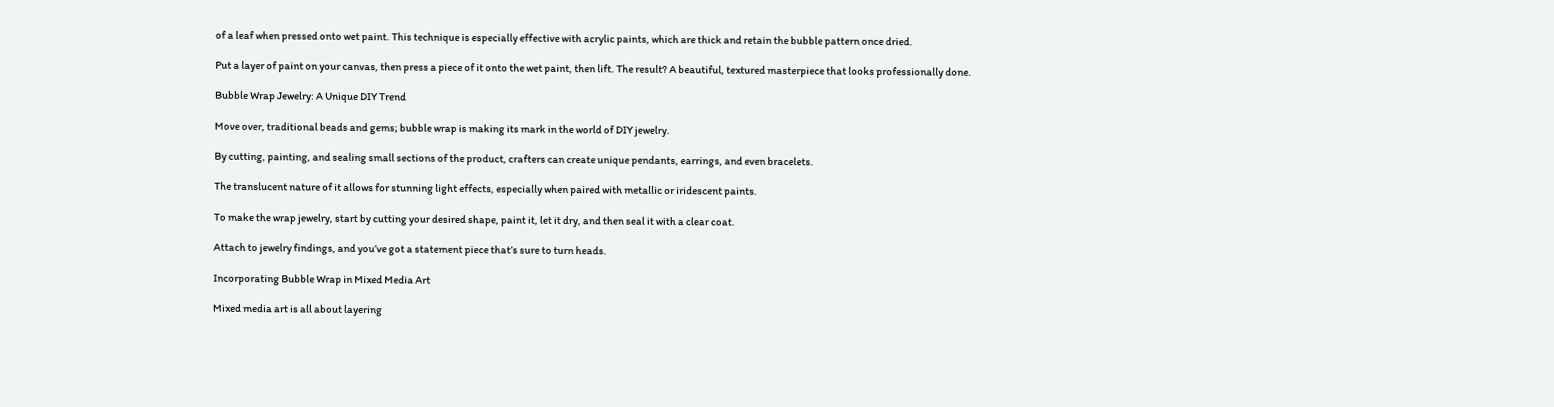of a leaf when pressed onto wet paint. This technique is especially effective with acrylic paints, which are thick and retain the bubble pattern once dried.

Put a layer of paint on your canvas, then press a piece of it onto the wet paint, then lift. The result? A beautiful, textured masterpiece that looks professionally done.

Bubble Wrap Jewelry: A Unique DIY Trend

Move over, traditional beads and gems; bubble wrap is making its mark in the world of DIY jewelry.

By cutting, painting, and sealing small sections of the product, crafters can create unique pendants, earrings, and even bracelets.

The translucent nature of it allows for stunning light effects, especially when paired with metallic or iridescent paints.

To make the wrap jewelry, start by cutting your desired shape, paint it, let it dry, and then seal it with a clear coat.

Attach to jewelry findings, and you’ve got a statement piece that’s sure to turn heads.

Incorporating Bubble Wrap in Mixed Media Art

Mixed media art is all about layering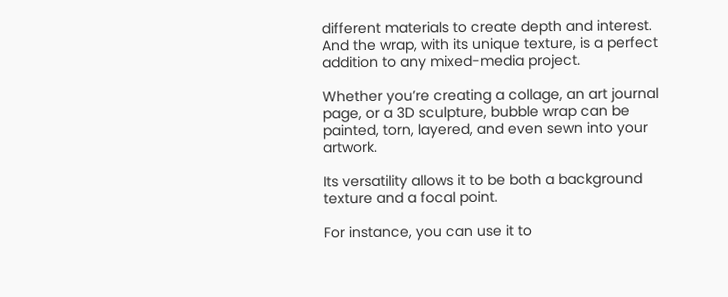different materials to create depth and interest. And the wrap, with its unique texture, is a perfect addition to any mixed-media project.

Whether you’re creating a collage, an art journal page, or a 3D sculpture, bubble wrap can be painted, torn, layered, and even sewn into your artwork.

Its versatility allows it to be both a background texture and a focal point.

For instance, you can use it to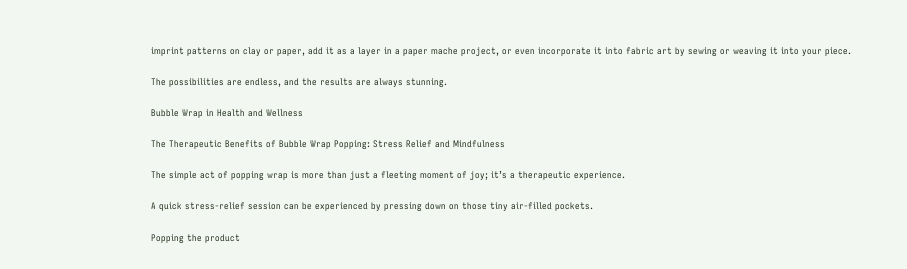imprint patterns on clay or paper, add it as a layer in a paper mache project, or even incorporate it into fabric art by sewing or weaving it into your piece.

The possibilities are endless, and the results are always stunning.

Bubble Wrap in Health and Wellness

The Therapeutic Benefits of Bubble Wrap Popping: Stress Relief and Mindfulness

The simple act of popping wrap is more than just a fleeting moment of joy; it’s a therapeutic experience.

A quick stress-relief session can be experienced by pressing down on those tiny air-filled pockets.

Popping the product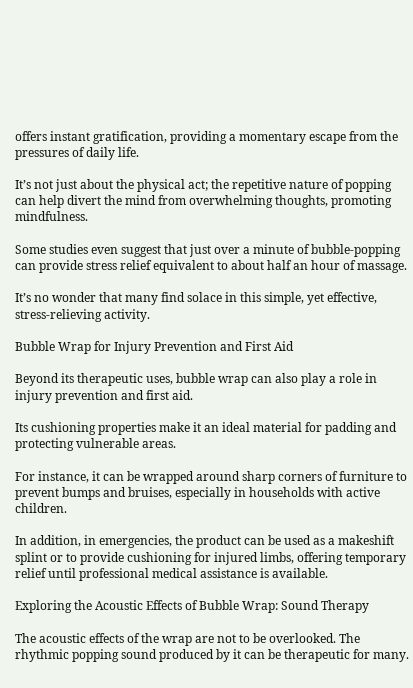offers instant gratification, providing a momentary escape from the pressures of daily life.

It’s not just about the physical act; the repetitive nature of popping can help divert the mind from overwhelming thoughts, promoting mindfulness.

Some studies even suggest that just over a minute of bubble-popping can provide stress relief equivalent to about half an hour of massage.

It’s no wonder that many find solace in this simple, yet effective, stress-relieving activity.

Bubble Wrap for Injury Prevention and First Aid

Beyond its therapeutic uses, bubble wrap can also play a role in injury prevention and first aid.

Its cushioning properties make it an ideal material for padding and protecting vulnerable areas.

For instance, it can be wrapped around sharp corners of furniture to prevent bumps and bruises, especially in households with active children.

In addition, in emergencies, the product can be used as a makeshift splint or to provide cushioning for injured limbs, offering temporary relief until professional medical assistance is available.

Exploring the Acoustic Effects of Bubble Wrap: Sound Therapy

The acoustic effects of the wrap are not to be overlooked. The rhythmic popping sound produced by it can be therapeutic for many.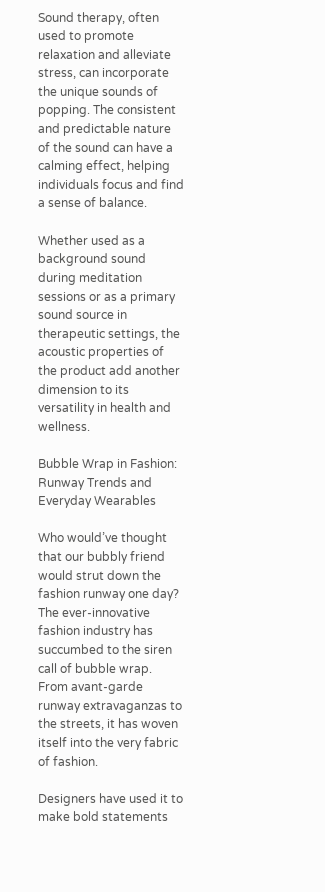Sound therapy, often used to promote relaxation and alleviate stress, can incorporate the unique sounds of popping. The consistent and predictable nature of the sound can have a calming effect, helping individuals focus and find a sense of balance.

Whether used as a background sound during meditation sessions or as a primary sound source in therapeutic settings, the acoustic properties of the product add another dimension to its versatility in health and wellness.

Bubble Wrap in Fashion: Runway Trends and Everyday Wearables

Who would’ve thought that our bubbly friend would strut down the fashion runway one day? The ever-innovative fashion industry has succumbed to the siren call of bubble wrap. From avant-garde runway extravaganzas to the streets, it has woven itself into the very fabric of fashion.

Designers have used it to make bold statements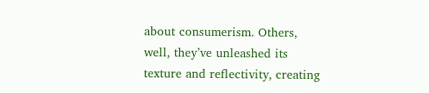about consumerism. Others, well, they’ve unleashed its texture and reflectivity, creating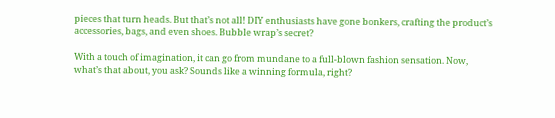pieces that turn heads. But that’s not all! DIY enthusiasts have gone bonkers, crafting the product’s accessories, bags, and even shoes. Bubble wrap’s secret?

With a touch of imagination, it can go from mundane to a full-blown fashion sensation. Now, what’s that about, you ask? Sounds like a winning formula, right?